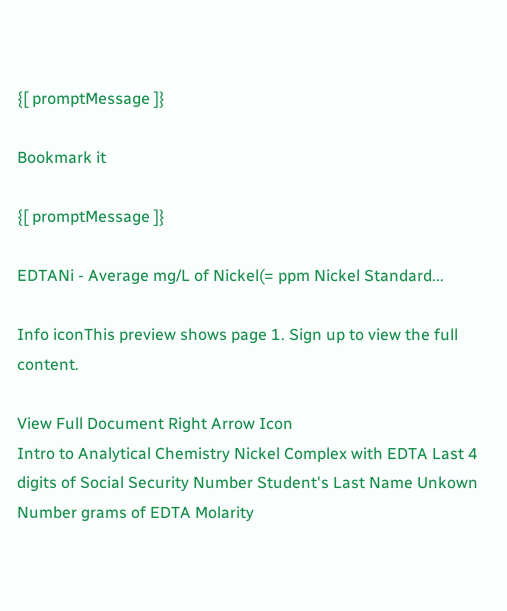{[ promptMessage ]}

Bookmark it

{[ promptMessage ]}

EDTANi - Average mg/L of Nickel(= ppm Nickel Standard...

Info iconThis preview shows page 1. Sign up to view the full content.

View Full Document Right Arrow Icon
Intro to Analytical Chemistry Nickel Complex with EDTA Last 4 digits of Social Security Number Student's Last Name Unkown Number grams of EDTA Molarity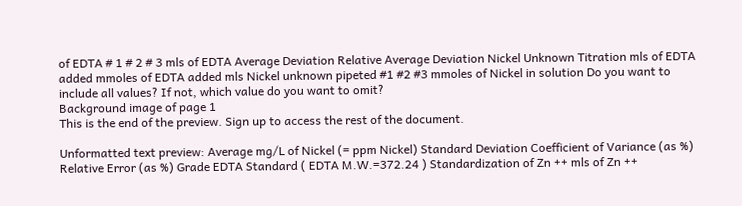of EDTA # 1 # 2 # 3 mls of EDTA Average Deviation Relative Average Deviation Nickel Unknown Titration mls of EDTA added mmoles of EDTA added mls Nickel unknown pipeted #1 #2 #3 mmoles of Nickel in solution Do you want to include all values? If not, which value do you want to omit?
Background image of page 1
This is the end of the preview. Sign up to access the rest of the document.

Unformatted text preview: Average mg/L of Nickel (= ppm Nickel) Standard Deviation Coefficient of Variance (as %) Relative Error (as %) Grade EDTA Standard ( EDTA M.W.=372.24 ) Standardization of Zn ++ mls of Zn ++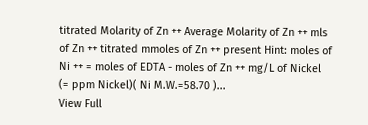titrated Molarity of Zn ++ Average Molarity of Zn ++ mls of Zn ++ titrated mmoles of Zn ++ present Hint: moles of Ni ++ = moles of EDTA - moles of Zn ++ mg/L of Nickel (= ppm Nickel)( Ni M.W.=58.70 )...
View Full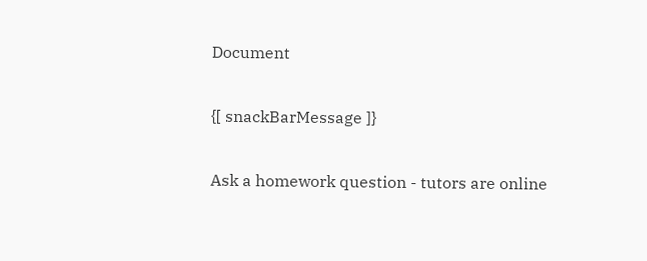Document

{[ snackBarMessage ]}

Ask a homework question - tutors are online